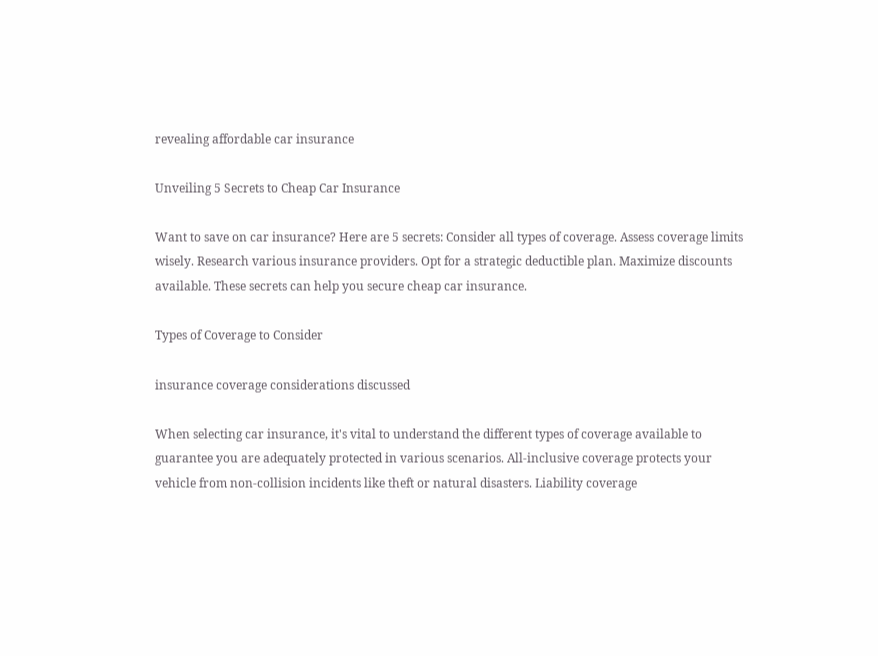revealing affordable car insurance

Unveiling 5 Secrets to Cheap Car Insurance

Want to save on car insurance? Here are 5 secrets: Consider all types of coverage. Assess coverage limits wisely. Research various insurance providers. Opt for a strategic deductible plan. Maximize discounts available. These secrets can help you secure cheap car insurance.

Types of Coverage to Consider

insurance coverage considerations discussed

When selecting car insurance, it's vital to understand the different types of coverage available to guarantee you are adequately protected in various scenarios. All-inclusive coverage protects your vehicle from non-collision incidents like theft or natural disasters. Liability coverage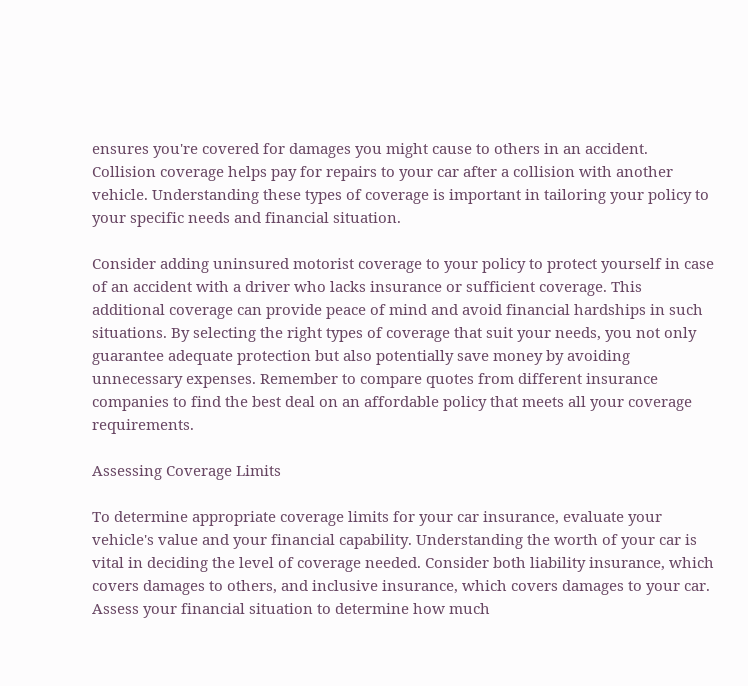ensures you're covered for damages you might cause to others in an accident. Collision coverage helps pay for repairs to your car after a collision with another vehicle. Understanding these types of coverage is important in tailoring your policy to your specific needs and financial situation.

Consider adding uninsured motorist coverage to your policy to protect yourself in case of an accident with a driver who lacks insurance or sufficient coverage. This additional coverage can provide peace of mind and avoid financial hardships in such situations. By selecting the right types of coverage that suit your needs, you not only guarantee adequate protection but also potentially save money by avoiding unnecessary expenses. Remember to compare quotes from different insurance companies to find the best deal on an affordable policy that meets all your coverage requirements.

Assessing Coverage Limits

To determine appropriate coverage limits for your car insurance, evaluate your vehicle's value and your financial capability. Understanding the worth of your car is vital in deciding the level of coverage needed. Consider both liability insurance, which covers damages to others, and inclusive insurance, which covers damages to your car. Assess your financial situation to determine how much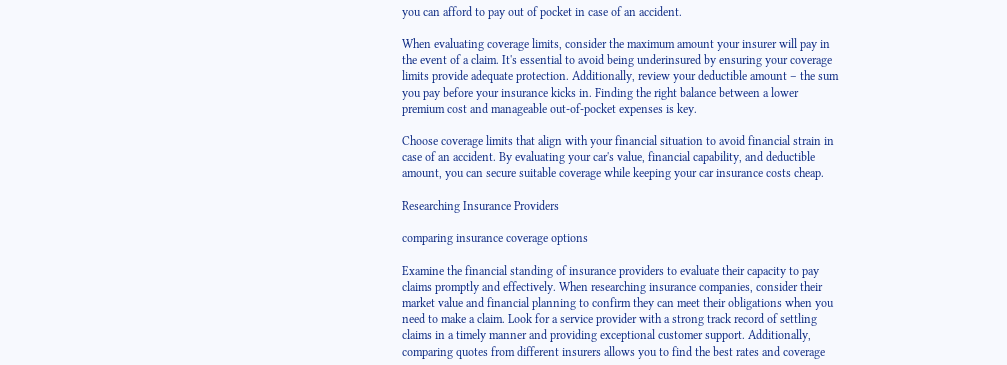you can afford to pay out of pocket in case of an accident.

When evaluating coverage limits, consider the maximum amount your insurer will pay in the event of a claim. It's essential to avoid being underinsured by ensuring your coverage limits provide adequate protection. Additionally, review your deductible amount – the sum you pay before your insurance kicks in. Finding the right balance between a lower premium cost and manageable out-of-pocket expenses is key.

Choose coverage limits that align with your financial situation to avoid financial strain in case of an accident. By evaluating your car's value, financial capability, and deductible amount, you can secure suitable coverage while keeping your car insurance costs cheap.

Researching Insurance Providers

comparing insurance coverage options

Examine the financial standing of insurance providers to evaluate their capacity to pay claims promptly and effectively. When researching insurance companies, consider their market value and financial planning to confirm they can meet their obligations when you need to make a claim. Look for a service provider with a strong track record of settling claims in a timely manner and providing exceptional customer support. Additionally, comparing quotes from different insurers allows you to find the best rates and coverage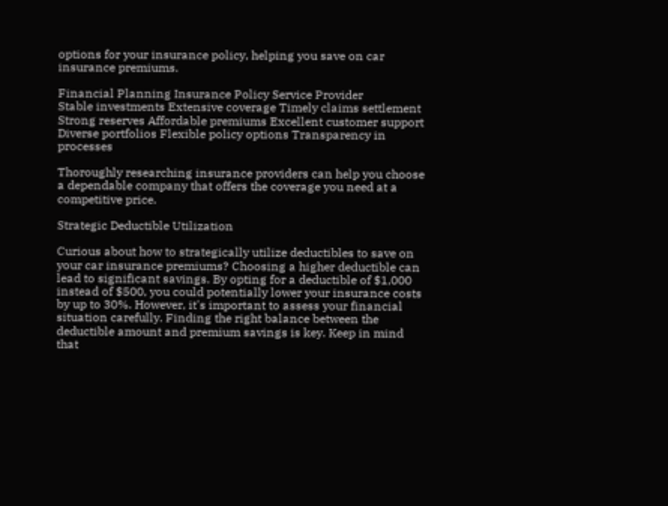options for your insurance policy, helping you save on car insurance premiums.

Financial Planning Insurance Policy Service Provider
Stable investments Extensive coverage Timely claims settlement
Strong reserves Affordable premiums Excellent customer support
Diverse portfolios Flexible policy options Transparency in processes

Thoroughly researching insurance providers can help you choose a dependable company that offers the coverage you need at a competitive price.

Strategic Deductible Utilization

Curious about how to strategically utilize deductibles to save on your car insurance premiums? Choosing a higher deductible can lead to significant savings. By opting for a deductible of $1,000 instead of $500, you could potentially lower your insurance costs by up to 30%. However, it's important to assess your financial situation carefully. Finding the right balance between the deductible amount and premium savings is key. Keep in mind that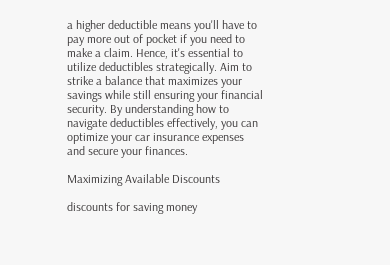a higher deductible means you'll have to pay more out of pocket if you need to make a claim. Hence, it's essential to utilize deductibles strategically. Aim to strike a balance that maximizes your savings while still ensuring your financial security. By understanding how to navigate deductibles effectively, you can optimize your car insurance expenses and secure your finances.

Maximizing Available Discounts

discounts for saving money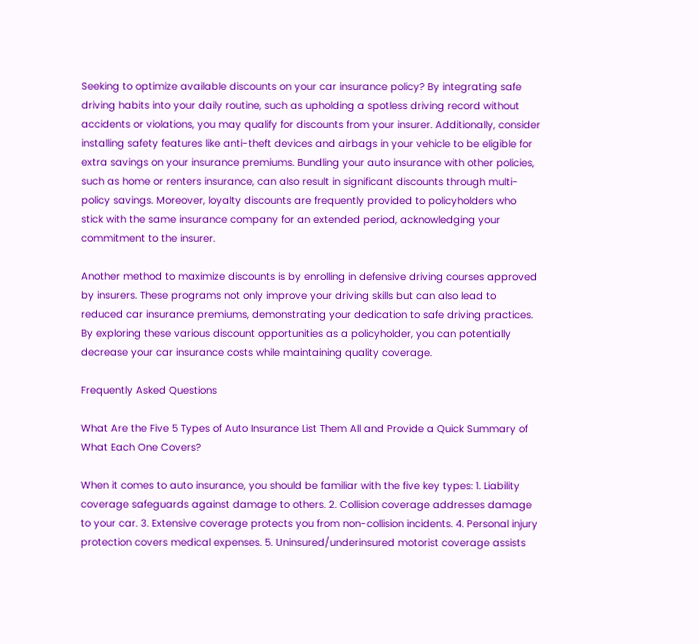Seeking to optimize available discounts on your car insurance policy? By integrating safe driving habits into your daily routine, such as upholding a spotless driving record without accidents or violations, you may qualify for discounts from your insurer. Additionally, consider installing safety features like anti-theft devices and airbags in your vehicle to be eligible for extra savings on your insurance premiums. Bundling your auto insurance with other policies, such as home or renters insurance, can also result in significant discounts through multi-policy savings. Moreover, loyalty discounts are frequently provided to policyholders who stick with the same insurance company for an extended period, acknowledging your commitment to the insurer.

Another method to maximize discounts is by enrolling in defensive driving courses approved by insurers. These programs not only improve your driving skills but can also lead to reduced car insurance premiums, demonstrating your dedication to safe driving practices. By exploring these various discount opportunities as a policyholder, you can potentially decrease your car insurance costs while maintaining quality coverage.

Frequently Asked Questions

What Are the Five 5 Types of Auto Insurance List Them All and Provide a Quick Summary of What Each One Covers?

When it comes to auto insurance, you should be familiar with the five key types: 1. Liability coverage safeguards against damage to others. 2. Collision coverage addresses damage to your car. 3. Extensive coverage protects you from non-collision incidents. 4. Personal injury protection covers medical expenses. 5. Uninsured/underinsured motorist coverage assists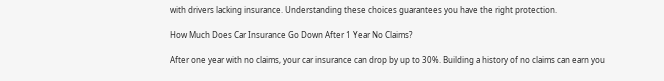with drivers lacking insurance. Understanding these choices guarantees you have the right protection.

How Much Does Car Insurance Go Down After 1 Year No Claims?

After one year with no claims, your car insurance can drop by up to 30%. Building a history of no claims can earn you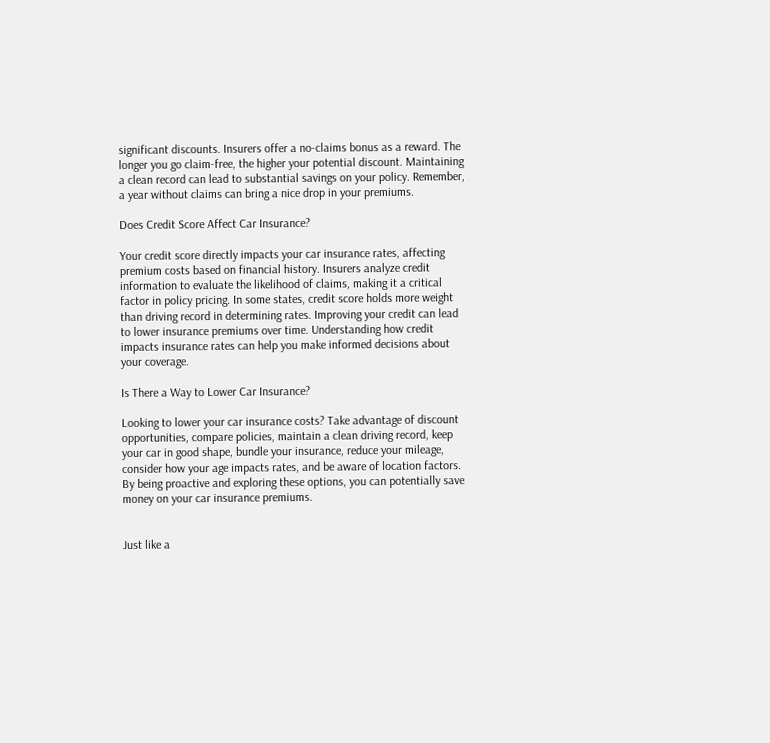significant discounts. Insurers offer a no-claims bonus as a reward. The longer you go claim-free, the higher your potential discount. Maintaining a clean record can lead to substantial savings on your policy. Remember, a year without claims can bring a nice drop in your premiums.

Does Credit Score Affect Car Insurance?

Your credit score directly impacts your car insurance rates, affecting premium costs based on financial history. Insurers analyze credit information to evaluate the likelihood of claims, making it a critical factor in policy pricing. In some states, credit score holds more weight than driving record in determining rates. Improving your credit can lead to lower insurance premiums over time. Understanding how credit impacts insurance rates can help you make informed decisions about your coverage.

Is There a Way to Lower Car Insurance?

Looking to lower your car insurance costs? Take advantage of discount opportunities, compare policies, maintain a clean driving record, keep your car in good shape, bundle your insurance, reduce your mileage, consider how your age impacts rates, and be aware of location factors. By being proactive and exploring these options, you can potentially save money on your car insurance premiums.


Just like a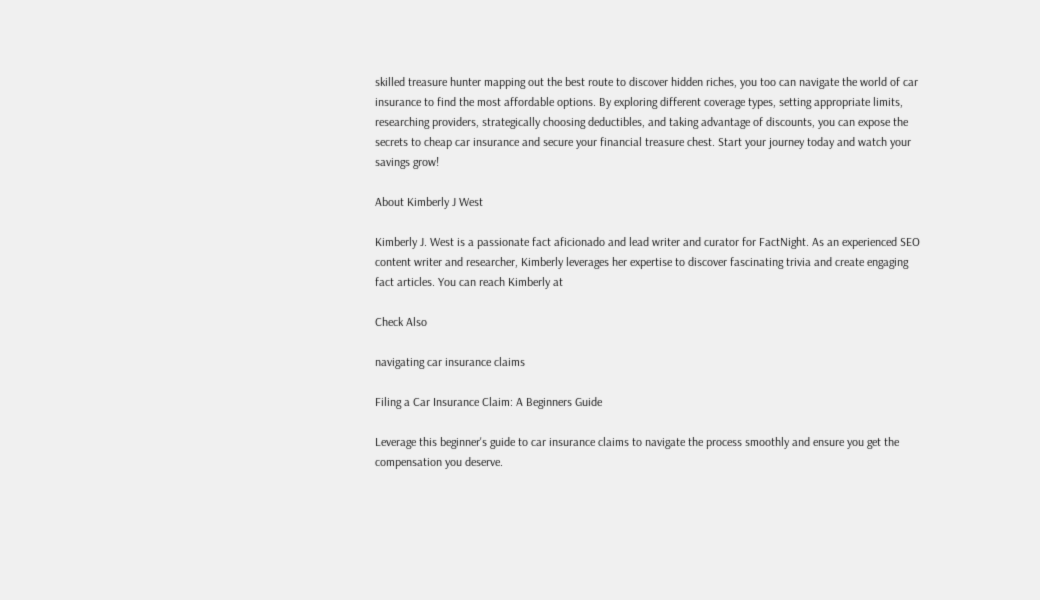skilled treasure hunter mapping out the best route to discover hidden riches, you too can navigate the world of car insurance to find the most affordable options. By exploring different coverage types, setting appropriate limits, researching providers, strategically choosing deductibles, and taking advantage of discounts, you can expose the secrets to cheap car insurance and secure your financial treasure chest. Start your journey today and watch your savings grow!

About Kimberly J West

Kimberly J. West is a passionate fact aficionado and lead writer and curator for FactNight. As an experienced SEO content writer and researcher, Kimberly leverages her expertise to discover fascinating trivia and create engaging fact articles. You can reach Kimberly at

Check Also

navigating car insurance claims

Filing a Car Insurance Claim: A Beginners Guide

Leverage this beginner's guide to car insurance claims to navigate the process smoothly and ensure you get the compensation you deserve.